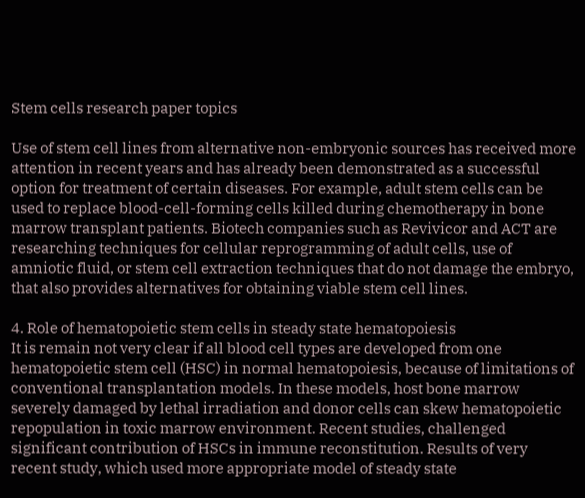Stem cells research paper topics

Use of stem cell lines from alternative non-embryonic sources has received more attention in recent years and has already been demonstrated as a successful option for treatment of certain diseases. For example, adult stem cells can be used to replace blood-cell-forming cells killed during chemotherapy in bone marrow transplant patients. Biotech companies such as Revivicor and ACT are researching techniques for cellular reprogramming of adult cells, use of amniotic fluid, or stem cell extraction techniques that do not damage the embryo, that also provides alternatives for obtaining viable stem cell lines.

4. Role of hematopoietic stem cells in steady state hematopoiesis
It is remain not very clear if all blood cell types are developed from one hematopoietic stem cell (HSC) in normal hematopoiesis, because of limitations of conventional transplantation models. In these models, host bone marrow severely damaged by lethal irradiation and donor cells can skew hematopoietic repopulation in toxic marrow environment. Recent studies, challenged significant contribution of HSCs in immune reconstitution. Results of very recent study, which used more appropriate model of steady state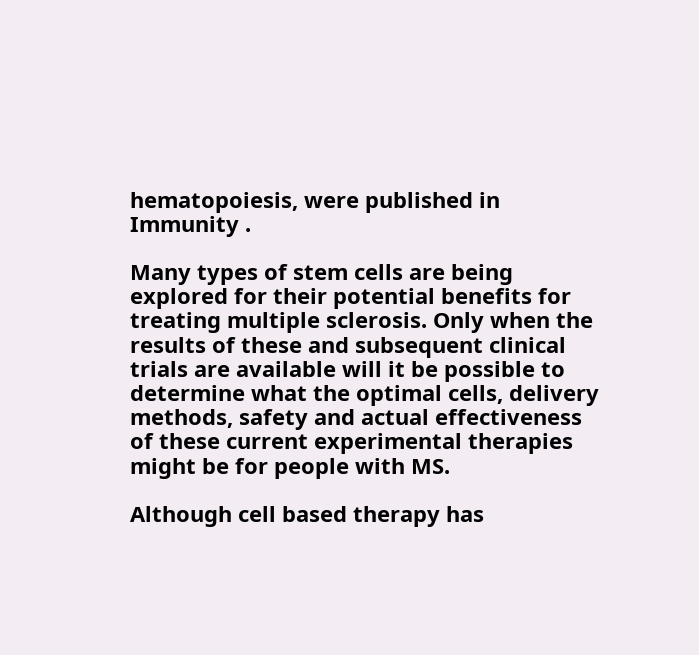hematopoiesis, were published in Immunity .

Many types of stem cells are being explored for their potential benefits for treating multiple sclerosis. Only when the results of these and subsequent clinical trials are available will it be possible to determine what the optimal cells, delivery methods, safety and actual effectiveness of these current experimental therapies might be for people with MS.

Although cell based therapy has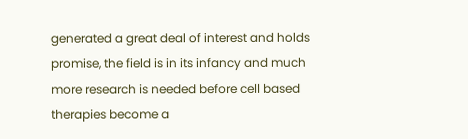generated a great deal of interest and holds promise, the field is in its infancy and much more research is needed before cell based therapies become a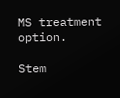MS treatment option.

Stem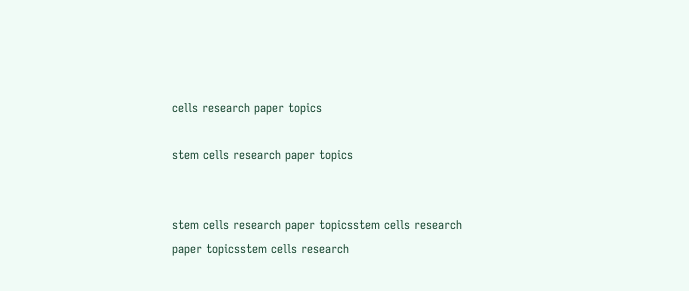cells research paper topics

stem cells research paper topics


stem cells research paper topicsstem cells research paper topicsstem cells research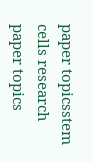paper topicsstem cells research paper topics